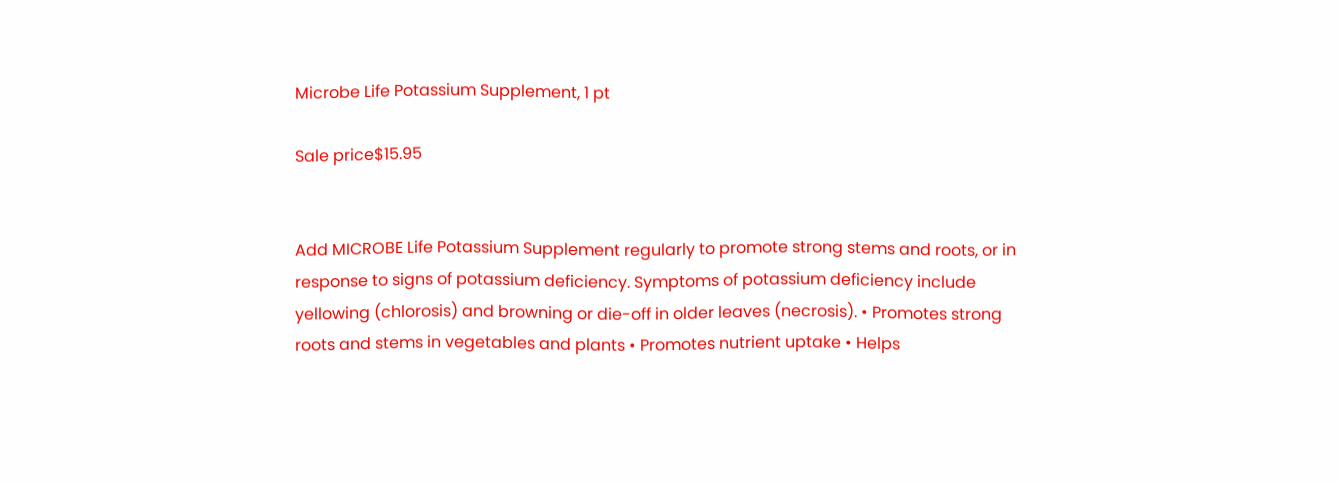Microbe Life Potassium Supplement, 1 pt

Sale price$15.95


Add MICROBE Life Potassium Supplement regularly to promote strong stems and roots, or in response to signs of potassium deficiency. Symptoms of potassium deficiency include yellowing (chlorosis) and browning or die-off in older leaves (necrosis). • Promotes strong roots and stems in vegetables and plants • Promotes nutrient uptake • Helps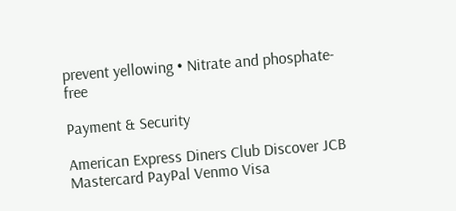prevent yellowing • Nitrate and phosphate-free

Payment & Security

American Express Diners Club Discover JCB Mastercard PayPal Venmo Visa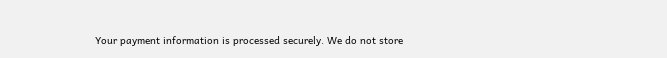Your payment information is processed securely. We do not store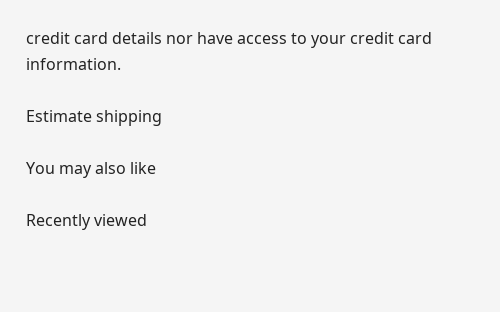credit card details nor have access to your credit card information.

Estimate shipping

You may also like

Recently viewed